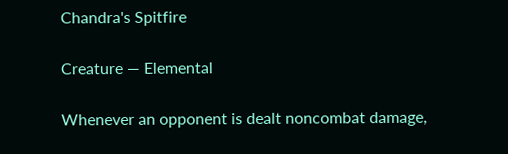Chandra's Spitfire

Creature — Elemental

Whenever an opponent is dealt noncombat damage,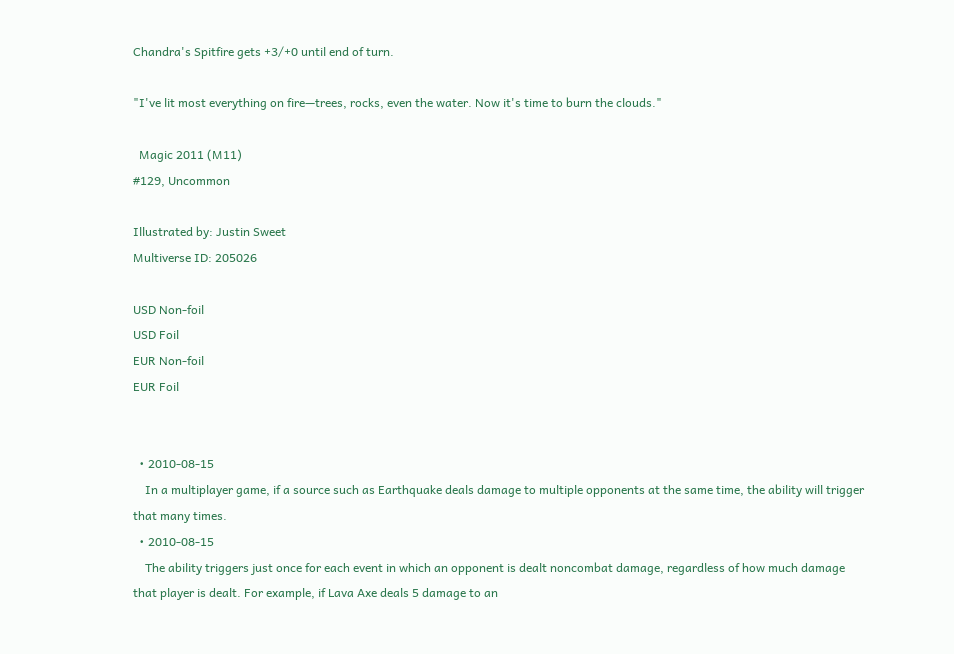Chandra's Spitfire gets +3/+0 until end of turn.

"I've lit most everything on fire—trees, rocks, even the water. Now it's time to burn the clouds."

  Magic 2011 (M11)
#129, Uncommon

Illustrated by: Justin Sweet
Multiverse ID: 205026

USD Non-foil
USD Foil
EUR Non-foil
EUR Foil


  • 2010-08-15
    In a multiplayer game, if a source such as Earthquake deals damage to multiple opponents at the same time, the ability will trigger that many times.
  • 2010-08-15
    The ability triggers just once for each event in which an opponent is dealt noncombat damage, regardless of how much damage that player is dealt. For example, if Lava Axe deals 5 damage to an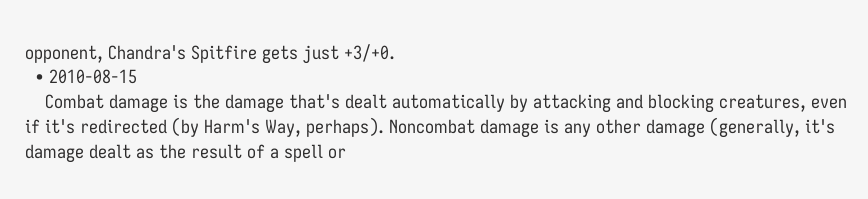opponent, Chandra's Spitfire gets just +3/+0.
  • 2010-08-15
    Combat damage is the damage that's dealt automatically by attacking and blocking creatures, even if it's redirected (by Harm's Way, perhaps). Noncombat damage is any other damage (generally, it's damage dealt as the result of a spell or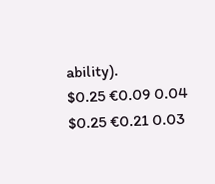ability).
$0.25 €0.09 0.04
$0.25 €0.21 0.03